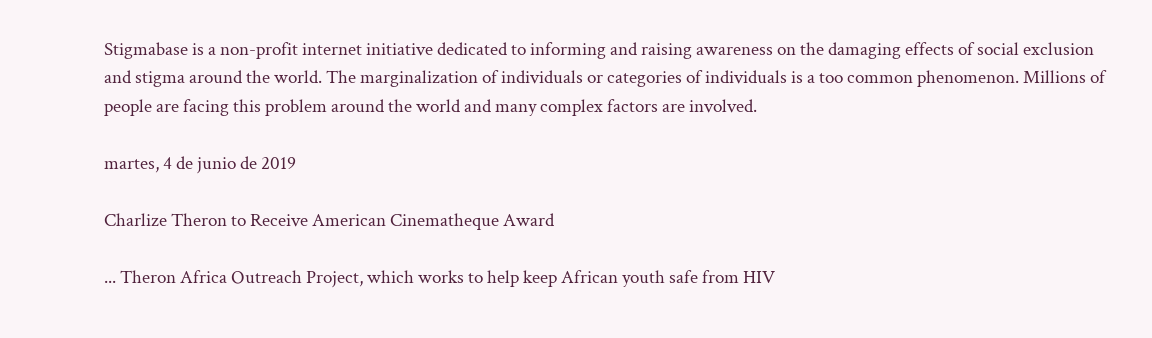Stigmabase is a non-profit internet initiative dedicated to informing and raising awareness on the damaging effects of social exclusion and stigma around the world. The marginalization of individuals or categories of individuals is a too common phenomenon. Millions of people are facing this problem around the world and many complex factors are involved.

martes, 4 de junio de 2019

Charlize Theron to Receive American Cinematheque Award

... Theron Africa Outreach Project, which works to help keep African youth safe from HIV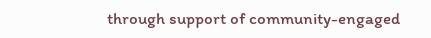through support of community-engaged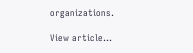organizations.

View article...